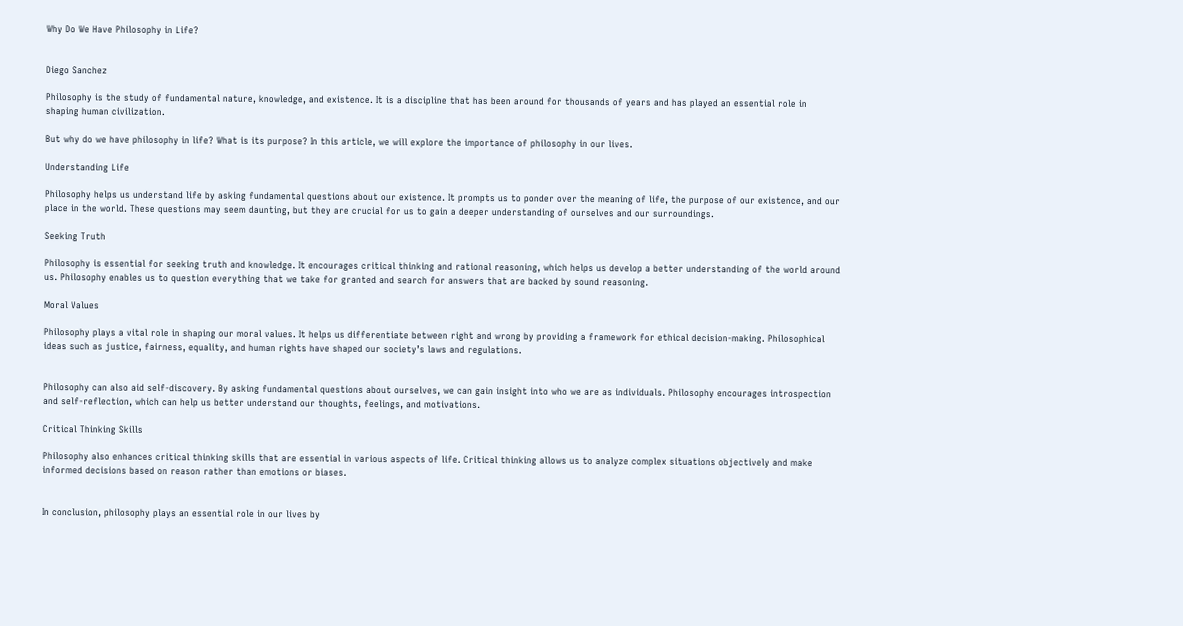Why Do We Have Philosophy in Life?


Diego Sanchez

Philosophy is the study of fundamental nature, knowledge, and existence. It is a discipline that has been around for thousands of years and has played an essential role in shaping human civilization.

But why do we have philosophy in life? What is its purpose? In this article, we will explore the importance of philosophy in our lives.

Understanding Life

Philosophy helps us understand life by asking fundamental questions about our existence. It prompts us to ponder over the meaning of life, the purpose of our existence, and our place in the world. These questions may seem daunting, but they are crucial for us to gain a deeper understanding of ourselves and our surroundings.

Seeking Truth

Philosophy is essential for seeking truth and knowledge. It encourages critical thinking and rational reasoning, which helps us develop a better understanding of the world around us. Philosophy enables us to question everything that we take for granted and search for answers that are backed by sound reasoning.

Moral Values

Philosophy plays a vital role in shaping our moral values. It helps us differentiate between right and wrong by providing a framework for ethical decision-making. Philosophical ideas such as justice, fairness, equality, and human rights have shaped our society’s laws and regulations.


Philosophy can also aid self-discovery. By asking fundamental questions about ourselves, we can gain insight into who we are as individuals. Philosophy encourages introspection and self-reflection, which can help us better understand our thoughts, feelings, and motivations.

Critical Thinking Skills

Philosophy also enhances critical thinking skills that are essential in various aspects of life. Critical thinking allows us to analyze complex situations objectively and make informed decisions based on reason rather than emotions or biases.


In conclusion, philosophy plays an essential role in our lives by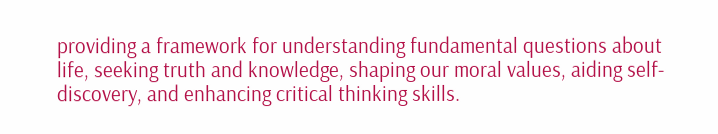providing a framework for understanding fundamental questions about life, seeking truth and knowledge, shaping our moral values, aiding self-discovery, and enhancing critical thinking skills.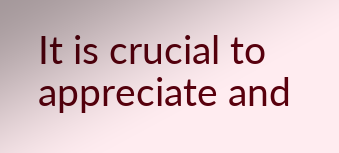It is crucial to appreciate and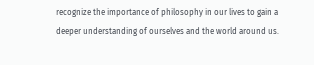recognize the importance of philosophy in our lives to gain a deeper understanding of ourselves and the world around us.